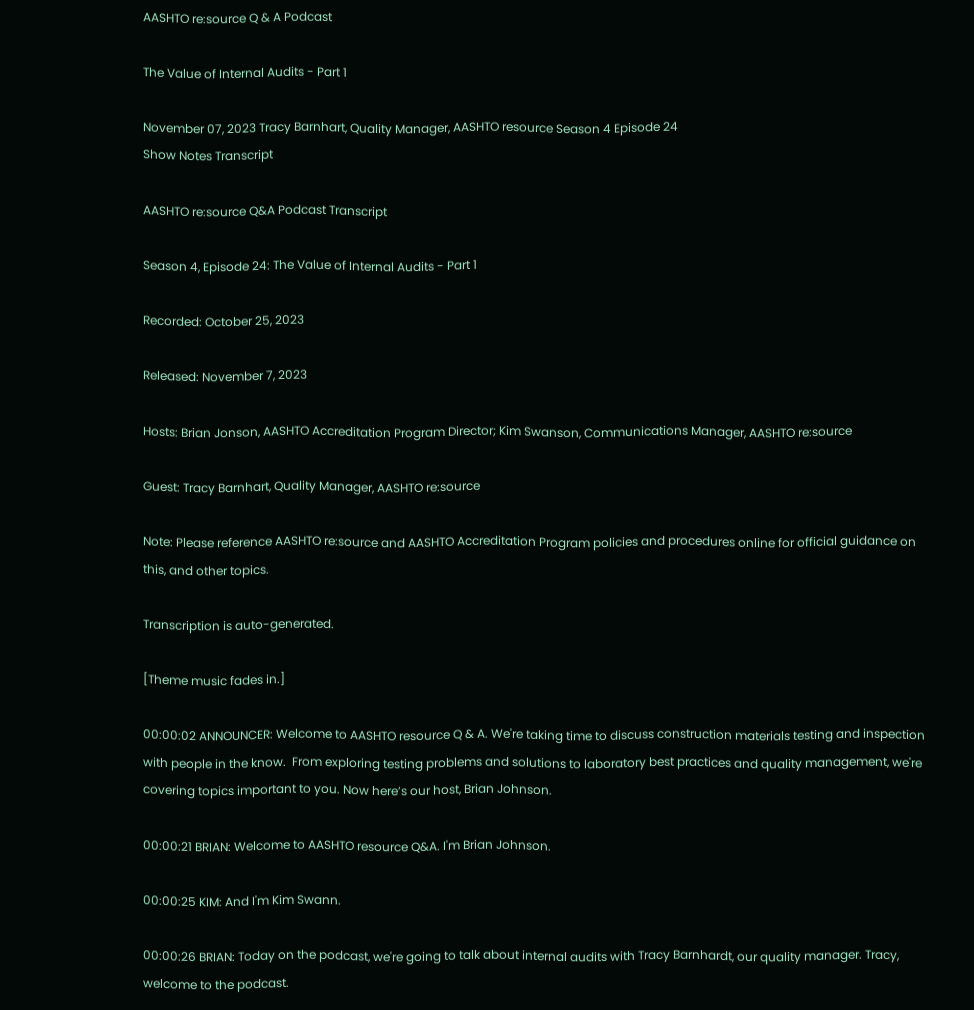AASHTO re:source Q & A Podcast

The Value of Internal Audits - Part 1

November 07, 2023 Tracy Barnhart, Quality Manager, AASHTO resource Season 4 Episode 24
Show Notes Transcript

AASHTO re:source Q&A Podcast Transcript

Season 4, Episode 24: The Value of Internal Audits - Part 1

Recorded: October 25, 2023

Released: November 7, 2023

Hosts: Brian Jonson, AASHTO Accreditation Program Director; Kim Swanson, Communications Manager, AASHTO re:source

Guest: Tracy Barnhart, Quality Manager, AASHTO re:source

Note: Please reference AASHTO re:source and AASHTO Accreditation Program policies and procedures online for official guidance on this, and other topics.

Transcription is auto-generated.

[Theme music fades in.]

00:00:02 ANNOUNCER: Welcome to AASHTO resource Q & A. We're taking time to discuss construction materials testing and inspection with people in the know.  From exploring testing problems and solutions to laboratory best practices and quality management, we're covering topics important to you. Now here’s our host, Brian Johnson.

00:00:21 BRIAN: Welcome to AASHTO resource Q&A. I'm Brian Johnson.

00:00:25 KIM: And I'm Kim Swann.

00:00:26 BRIAN: Today on the podcast, we're going to talk about internal audits with Tracy Barnhardt, our quality manager. Tracy, welcome to the podcast.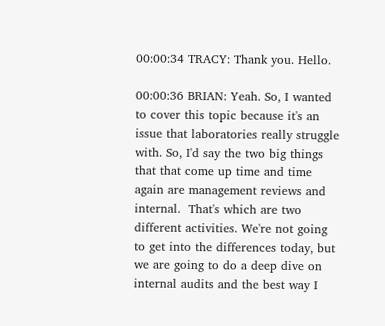00:00:34 TRACY: Thank you. Hello.

00:00:36 BRIAN: Yeah. So, I wanted to cover this topic because it's an issue that laboratories really struggle with. So, I'd say the two big things that that come up time and time again are management reviews and internal.  That's which are two different activities. We're not going to get into the differences today, but we are going to do a deep dive on internal audits and the best way I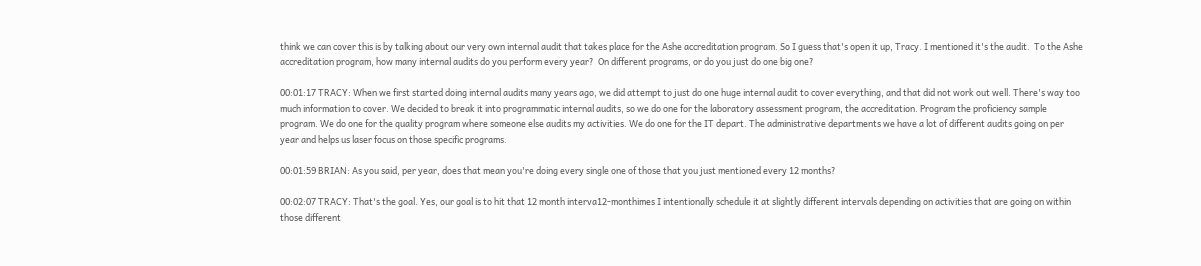think we can cover this is by talking about our very own internal audit that takes place for the Ashe accreditation program. So I guess that's open it up, Tracy. I mentioned it's the audit.  To the Ashe accreditation program, how many internal audits do you perform every year?  On different programs, or do you just do one big one?

00:01:17 TRACY: When we first started doing internal audits many years ago, we did attempt to just do one huge internal audit to cover everything, and that did not work out well. There's way too much information to cover. We decided to break it into programmatic internal audits, so we do one for the laboratory assessment program, the accreditation. Program the proficiency sample program. We do one for the quality program where someone else audits my activities. We do one for the IT depart. The administrative departments we have a lot of different audits going on per year and helps us laser focus on those specific programs.

00:01:59 BRIAN: As you said, per year, does that mean you're doing every single one of those that you just mentioned every 12 months?

00:02:07 TRACY: That's the goal. Yes, our goal is to hit that 12 month interva12-monthimes I intentionally schedule it at slightly different intervals depending on activities that are going on within those different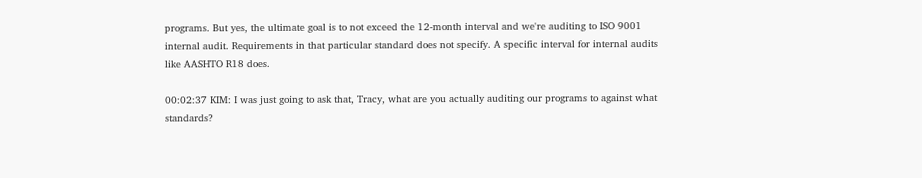programs. But yes, the ultimate goal is to not exceed the 12-month interval and we're auditing to ISO 9001 internal audit. Requirements in that particular standard does not specify. A specific interval for internal audits like AASHTO R18 does.

00:02:37 KIM: I was just going to ask that, Tracy, what are you actually auditing our programs to against what standards?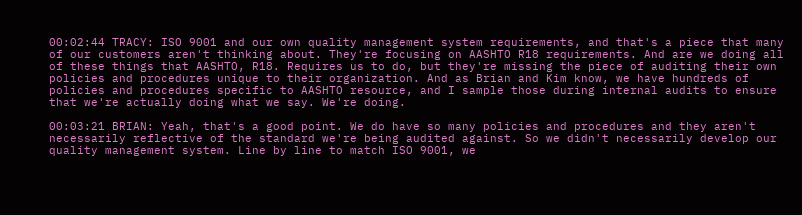00:02:44 TRACY: ISO 9001 and our own quality management system requirements, and that's a piece that many of our customers aren't thinking about. They're focusing on AASHTO R18 requirements. And are we doing all of these things that AASHTO, R18. Requires us to do, but they're missing the piece of auditing their own policies and procedures unique to their organization. And as Brian and Kim know, we have hundreds of policies and procedures specific to AASHTO resource, and I sample those during internal audits to ensure that we're actually doing what we say. We're doing.

00:03:21 BRIAN: Yeah, that's a good point. We do have so many policies and procedures and they aren't necessarily reflective of the standard we're being audited against. So we didn't necessarily develop our quality management system. Line by line to match ISO 9001, we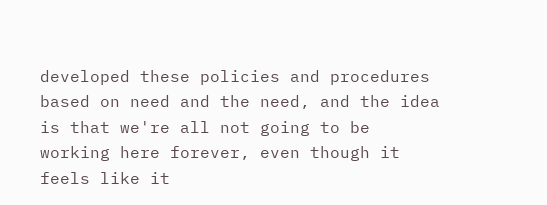developed these policies and procedures based on need and the need, and the idea is that we're all not going to be working here forever, even though it feels like it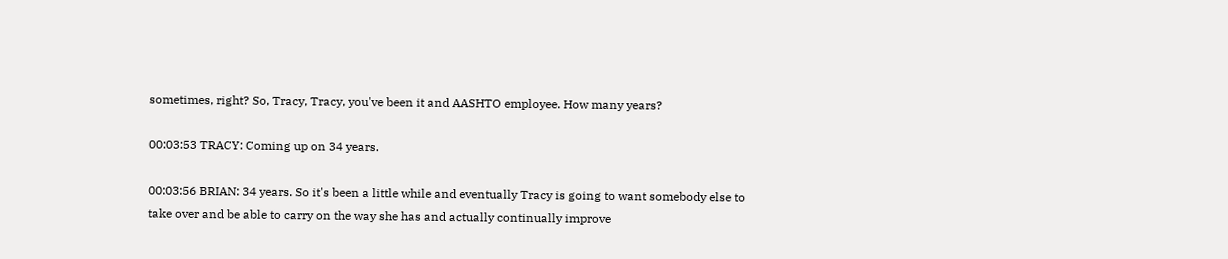sometimes, right? So, Tracy, Tracy, you've been it and AASHTO employee. How many years?

00:03:53 TRACY: Coming up on 34 years.

00:03:56 BRIAN: 34 years. So it's been a little while and eventually Tracy is going to want somebody else to take over and be able to carry on the way she has and actually continually improve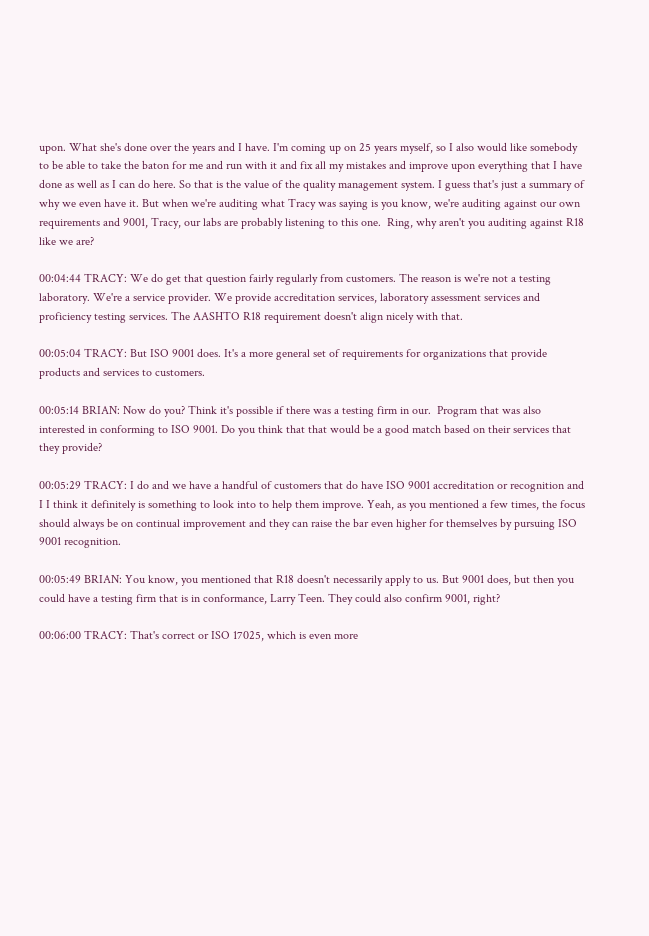upon. What she's done over the years and I have. I'm coming up on 25 years myself, so I also would like somebody to be able to take the baton for me and run with it and fix all my mistakes and improve upon everything that I have done as well as I can do here. So that is the value of the quality management system. I guess that's just a summary of why we even have it. But when we're auditing what Tracy was saying is you know, we're auditing against our own requirements and 9001, Tracy, our labs are probably listening to this one.  Ring, why aren't you auditing against R18 like we are?

00:04:44 TRACY: We do get that question fairly regularly from customers. The reason is we're not a testing laboratory. We're a service provider. We provide accreditation services, laboratory assessment services and proficiency testing services. The AASHTO R18 requirement doesn't align nicely with that.

00:05:04 TRACY: But ISO 9001 does. It's a more general set of requirements for organizations that provide products and services to customers.

00:05:14 BRIAN: Now do you? Think it's possible if there was a testing firm in our.  Program that was also interested in conforming to ISO 9001. Do you think that that would be a good match based on their services that they provide?

00:05:29 TRACY: I do and we have a handful of customers that do have ISO 9001 accreditation or recognition and I I think it definitely is something to look into to help them improve. Yeah, as you mentioned a few times, the focus should always be on continual improvement and they can raise the bar even higher for themselves by pursuing ISO 9001 recognition.

00:05:49 BRIAN: You know, you mentioned that R18 doesn't necessarily apply to us. But 9001 does, but then you could have a testing firm that is in conformance, Larry Teen. They could also confirm 9001, right?

00:06:00 TRACY: That's correct or ISO 17025, which is even more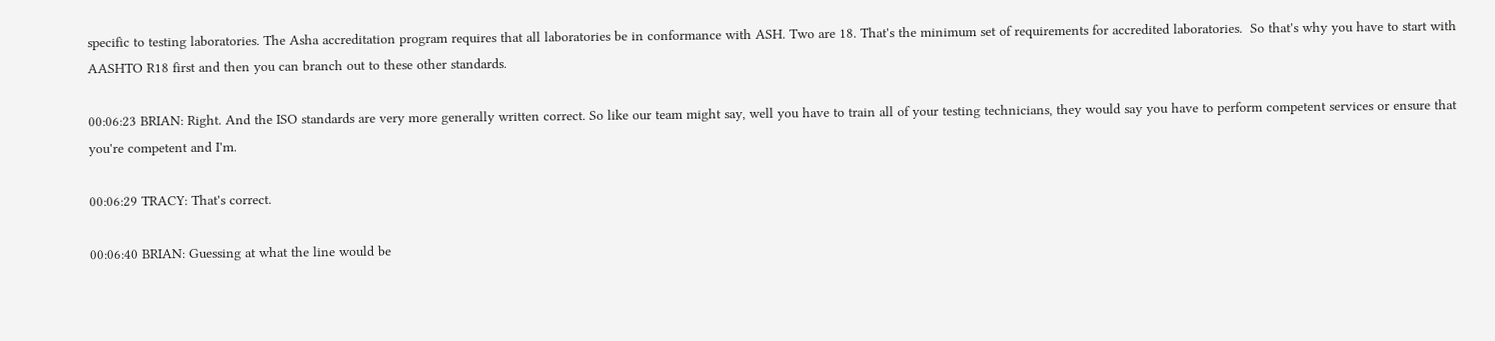specific to testing laboratories. The Asha accreditation program requires that all laboratories be in conformance with ASH. Two are 18. That's the minimum set of requirements for accredited laboratories.  So that's why you have to start with AASHTO R18 first and then you can branch out to these other standards.

00:06:23 BRIAN: Right. And the ISO standards are very more generally written correct. So like our team might say, well you have to train all of your testing technicians, they would say you have to perform competent services or ensure that you're competent and I'm.

00:06:29 TRACY: That's correct.

00:06:40 BRIAN: Guessing at what the line would be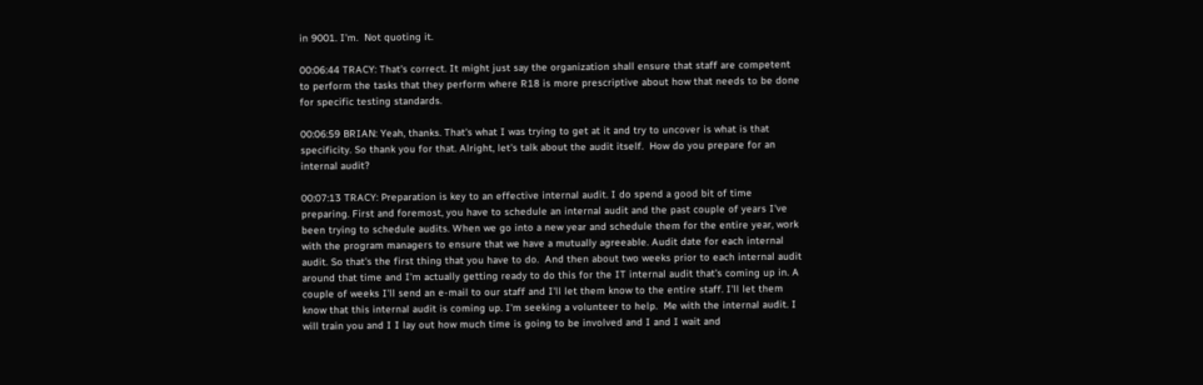in 9001. I'm.  Not quoting it.

00:06:44 TRACY: That's correct. It might just say the organization shall ensure that staff are competent to perform the tasks that they perform where R18 is more prescriptive about how that needs to be done for specific testing standards.

00:06:59 BRIAN: Yeah, thanks. That's what I was trying to get at it and try to uncover is what is that specificity. So thank you for that. Alright, let's talk about the audit itself.  How do you prepare for an internal audit?

00:07:13 TRACY: Preparation is key to an effective internal audit. I do spend a good bit of time preparing. First and foremost, you have to schedule an internal audit and the past couple of years I've been trying to schedule audits. When we go into a new year and schedule them for the entire year, work with the program managers to ensure that we have a mutually agreeable. Audit date for each internal audit. So that's the first thing that you have to do.  And then about two weeks prior to each internal audit around that time and I'm actually getting ready to do this for the IT internal audit that's coming up in. A couple of weeks I'll send an e-mail to our staff and I'll let them know to the entire staff. I'll let them know that this internal audit is coming up. I'm seeking a volunteer to help.  Me with the internal audit. I will train you and I I lay out how much time is going to be involved and I and I wait and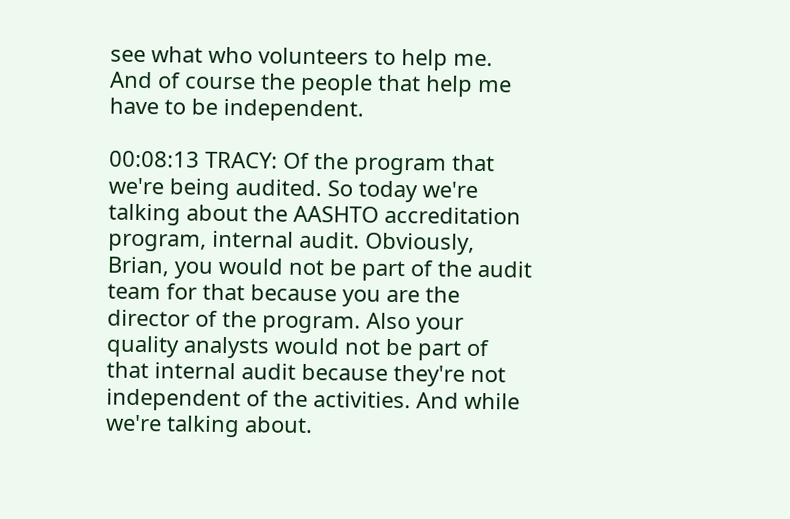see what who volunteers to help me. And of course the people that help me have to be independent.

00:08:13 TRACY: Of the program that we're being audited. So today we're talking about the AASHTO accreditation program, internal audit. Obviously, Brian, you would not be part of the audit team for that because you are the director of the program. Also your quality analysts would not be part of that internal audit because they're not independent of the activities. And while we're talking about.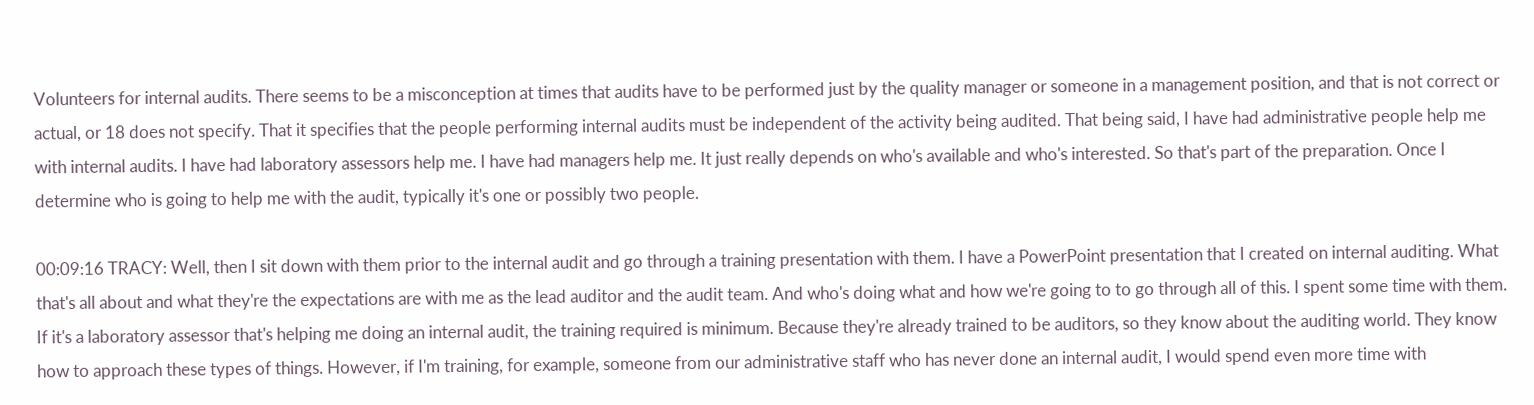Volunteers for internal audits. There seems to be a misconception at times that audits have to be performed just by the quality manager or someone in a management position, and that is not correct or actual, or 18 does not specify. That it specifies that the people performing internal audits must be independent of the activity being audited. That being said, I have had administrative people help me with internal audits. I have had laboratory assessors help me. I have had managers help me. It just really depends on who's available and who's interested. So that's part of the preparation. Once I determine who is going to help me with the audit, typically it's one or possibly two people.

00:09:16 TRACY: Well, then I sit down with them prior to the internal audit and go through a training presentation with them. I have a PowerPoint presentation that I created on internal auditing. What that's all about and what they're the expectations are with me as the lead auditor and the audit team. And who's doing what and how we're going to to go through all of this. I spent some time with them. If it's a laboratory assessor that's helping me doing an internal audit, the training required is minimum. Because they're already trained to be auditors, so they know about the auditing world. They know how to approach these types of things. However, if I'm training, for example, someone from our administrative staff who has never done an internal audit, I would spend even more time with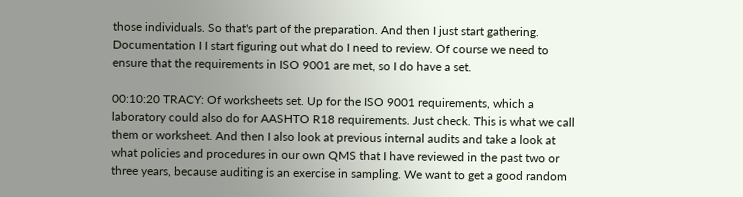those individuals. So that's part of the preparation. And then I just start gathering.  Documentation I I start figuring out what do I need to review. Of course we need to ensure that the requirements in ISO 9001 are met, so I do have a set.

00:10:20 TRACY: Of worksheets set. Up for the ISO 9001 requirements, which a laboratory could also do for AASHTO R18 requirements. Just check. This is what we call them or worksheet. And then I also look at previous internal audits and take a look at what policies and procedures in our own QMS that I have reviewed in the past two or three years, because auditing is an exercise in sampling. We want to get a good random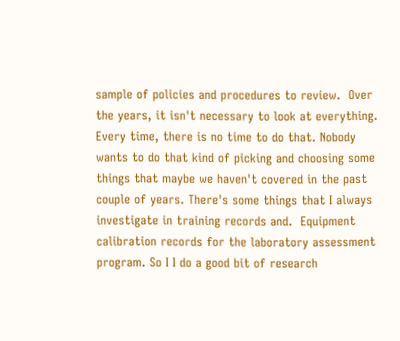sample of policies and procedures to review.  Over the years, it isn't necessary to look at everything. Every time, there is no time to do that. Nobody wants to do that kind of picking and choosing some things that maybe we haven't covered in the past couple of years. There's some things that I always investigate in training records and.  Equipment calibration records for the laboratory assessment program. So I I do a good bit of research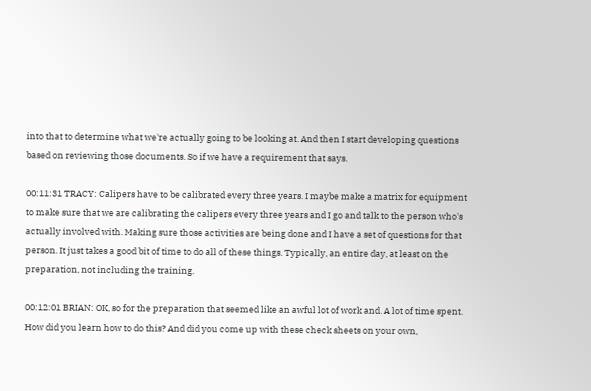into that to determine what we're actually going to be looking at. And then I start developing questions based on reviewing those documents. So if we have a requirement that says.

00:11:31 TRACY: Calipers have to be calibrated every three years. I maybe make a matrix for equipment to make sure that we are calibrating the calipers every three years and I go and talk to the person who's actually involved with. Making sure those activities are being done and I have a set of questions for that person. It just takes a good bit of time to do all of these things. Typically, an entire day, at least on the preparation, not including the training.

00:12:01 BRIAN: OK, so for the preparation that seemed like an awful lot of work and. A lot of time spent. How did you learn how to do this? And did you come up with these check sheets on your own,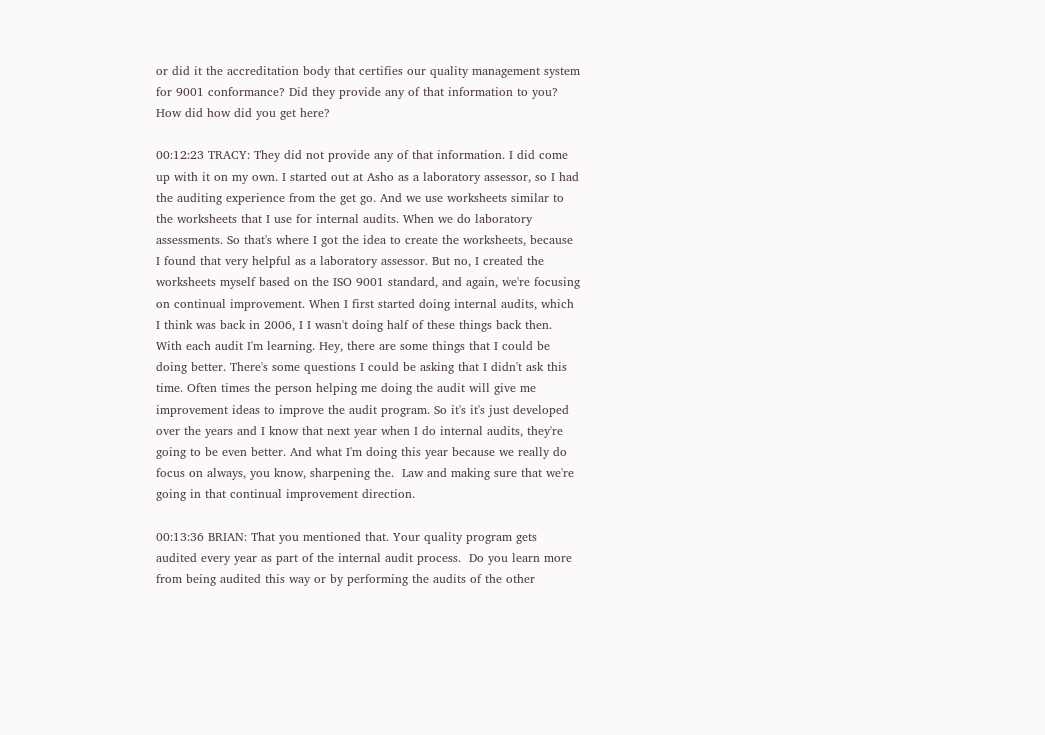or did it the accreditation body that certifies our quality management system for 9001 conformance? Did they provide any of that information to you? How did how did you get here?

00:12:23 TRACY: They did not provide any of that information. I did come up with it on my own. I started out at Asho as a laboratory assessor, so I had the auditing experience from the get go. And we use worksheets similar to the worksheets that I use for internal audits. When we do laboratory assessments. So that's where I got the idea to create the worksheets, because I found that very helpful as a laboratory assessor. But no, I created the worksheets myself based on the ISO 9001 standard, and again, we're focusing on continual improvement. When I first started doing internal audits, which I think was back in 2006, I I wasn't doing half of these things back then. With each audit I'm learning. Hey, there are some things that I could be doing better. There's some questions I could be asking that I didn't ask this time. Often times the person helping me doing the audit will give me improvement ideas to improve the audit program. So it's it's just developed over the years and I know that next year when I do internal audits, they're going to be even better. And what I'm doing this year because we really do focus on always, you know, sharpening the.  Law and making sure that we're going in that continual improvement direction.

00:13:36 BRIAN: That you mentioned that. Your quality program gets audited every year as part of the internal audit process.  Do you learn more from being audited this way or by performing the audits of the other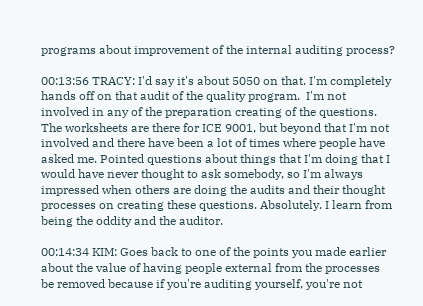programs about improvement of the internal auditing process?

00:13:56 TRACY: I'd say it's about 5050 on that. I'm completely hands off on that audit of the quality program.  I'm not involved in any of the preparation creating of the questions. The worksheets are there for ICE 9001, but beyond that I'm not involved and there have been a lot of times where people have asked me. Pointed questions about things that I'm doing that I would have never thought to ask somebody, so I'm always impressed when others are doing the audits and their thought processes on creating these questions. Absolutely. I learn from being the oddity and the auditor.

00:14:34 KIM: Goes back to one of the points you made earlier about the value of having people external from the processes be removed because if you're auditing yourself, you're not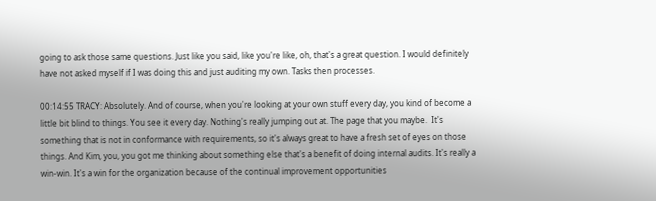going to ask those same questions. Just like you said, like you're like, oh, that's a great question. I would definitely have not asked myself if I was doing this and just auditing my own. Tasks then processes.

00:14:55 TRACY: Absolutely. And of course, when you're looking at your own stuff every day, you kind of become a little bit blind to things. You see it every day. Nothing's really jumping out at. The page that you maybe.  It's something that is not in conformance with requirements, so it's always great to have a fresh set of eyes on those things. And Kim, you, you got me thinking about something else that's a benefit of doing internal audits. It's really a win-win. It's a win for the organization because of the continual improvement opportunities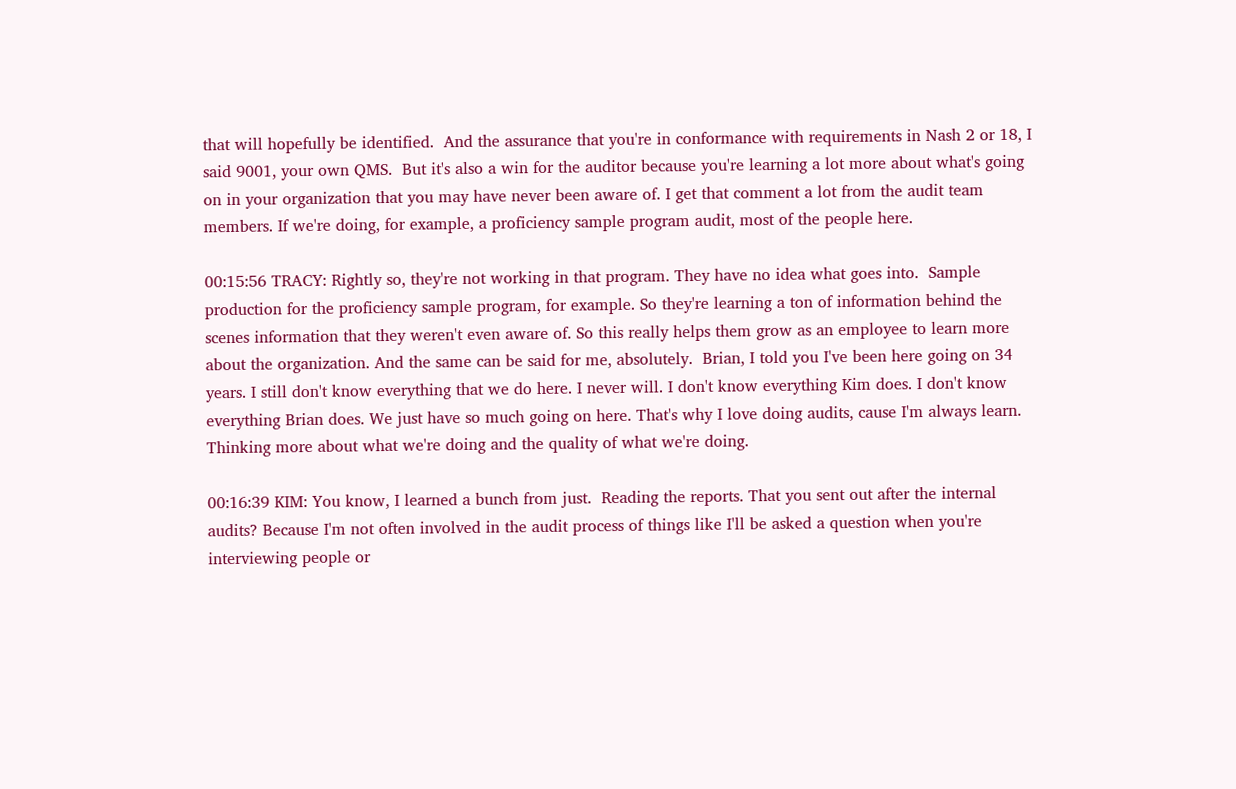that will hopefully be identified.  And the assurance that you're in conformance with requirements in Nash 2 or 18, I said 9001, your own QMS.  But it's also a win for the auditor because you're learning a lot more about what's going on in your organization that you may have never been aware of. I get that comment a lot from the audit team members. If we're doing, for example, a proficiency sample program audit, most of the people here.

00:15:56 TRACY: Rightly so, they're not working in that program. They have no idea what goes into.  Sample production for the proficiency sample program, for example. So they're learning a ton of information behind the scenes information that they weren't even aware of. So this really helps them grow as an employee to learn more about the organization. And the same can be said for me, absolutely.  Brian, I told you I've been here going on 34 years. I still don't know everything that we do here. I never will. I don't know everything Kim does. I don't know everything Brian does. We just have so much going on here. That's why I love doing audits, cause I'm always learn. Thinking more about what we're doing and the quality of what we're doing.

00:16:39 KIM: You know, I learned a bunch from just.  Reading the reports. That you sent out after the internal audits? Because I'm not often involved in the audit process of things like I'll be asked a question when you're interviewing people or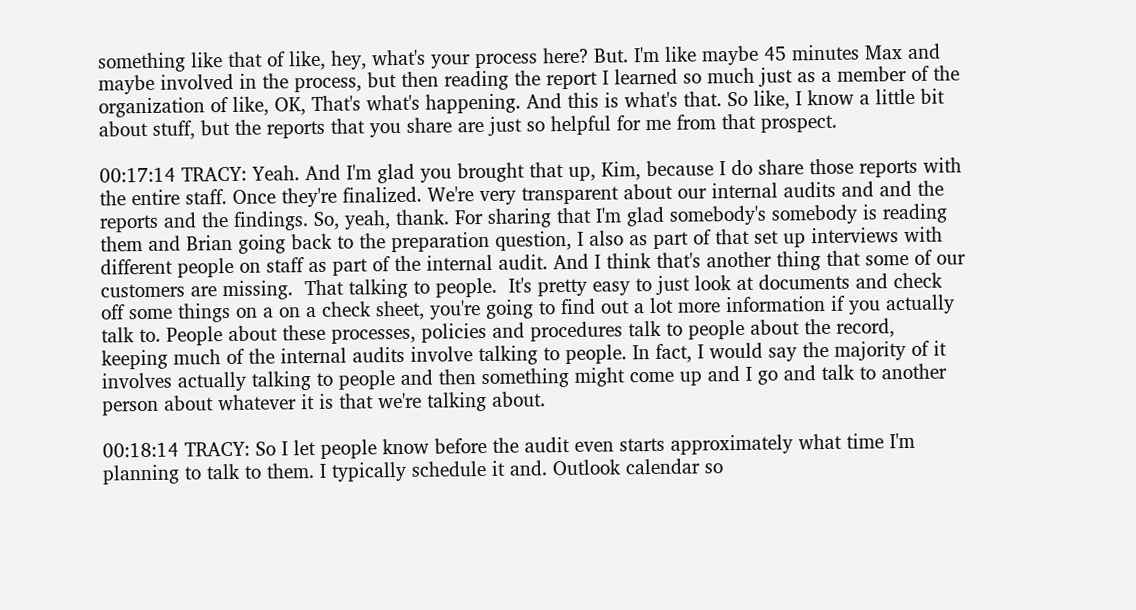something like that of like, hey, what's your process here? But. I'm like maybe 45 minutes Max and maybe involved in the process, but then reading the report I learned so much just as a member of the organization of like, OK, That's what's happening. And this is what's that. So like, I know a little bit about stuff, but the reports that you share are just so helpful for me from that prospect.

00:17:14 TRACY: Yeah. And I'm glad you brought that up, Kim, because I do share those reports with the entire staff. Once they're finalized. We're very transparent about our internal audits and and the reports and the findings. So, yeah, thank. For sharing that I'm glad somebody's somebody is reading them and Brian going back to the preparation question, I also as part of that set up interviews with different people on staff as part of the internal audit. And I think that's another thing that some of our customers are missing.  That talking to people.  It's pretty easy to just look at documents and check off some things on a on a check sheet, you're going to find out a lot more information if you actually talk to. People about these processes, policies and procedures talk to people about the record, keeping much of the internal audits involve talking to people. In fact, I would say the majority of it involves actually talking to people and then something might come up and I go and talk to another person about whatever it is that we're talking about.

00:18:14 TRACY: So I let people know before the audit even starts approximately what time I'm planning to talk to them. I typically schedule it and. Outlook calendar so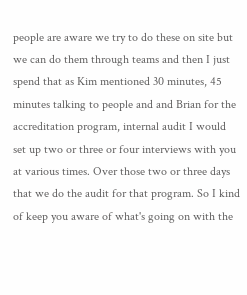people are aware we try to do these on site but we can do them through teams and then I just spend that as Kim mentioned 30 minutes, 45 minutes talking to people and and Brian for the accreditation program, internal audit I would set up two or three or four interviews with you at various times. Over those two or three days that we do the audit for that program. So I kind of keep you aware of what's going on with the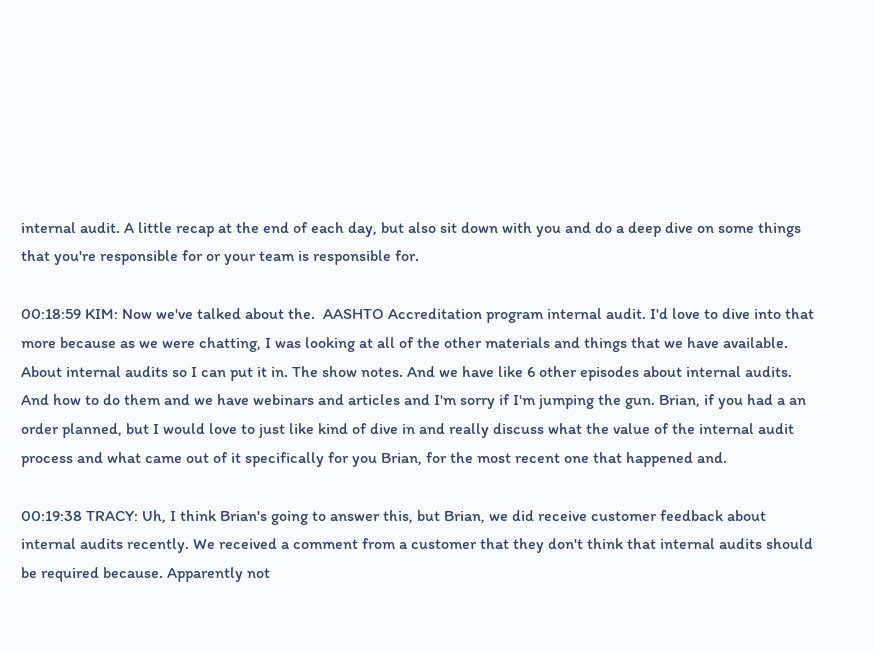internal audit. A little recap at the end of each day, but also sit down with you and do a deep dive on some things that you're responsible for or your team is responsible for.

00:18:59 KIM: Now we've talked about the.  AASHTO Accreditation program internal audit. I'd love to dive into that more because as we were chatting, I was looking at all of the other materials and things that we have available. About internal audits so I can put it in. The show notes. And we have like 6 other episodes about internal audits.  And how to do them and we have webinars and articles and I'm sorry if I'm jumping the gun. Brian, if you had a an order planned, but I would love to just like kind of dive in and really discuss what the value of the internal audit process and what came out of it specifically for you Brian, for the most recent one that happened and.

00:19:38 TRACY: Uh, I think Brian's going to answer this, but Brian, we did receive customer feedback about internal audits recently. We received a comment from a customer that they don't think that internal audits should be required because. Apparently not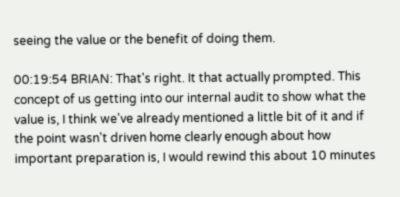seeing the value or the benefit of doing them.

00:19:54 BRIAN: That's right. It that actually prompted. This concept of us getting into our internal audit to show what the value is, I think we've already mentioned a little bit of it and if the point wasn't driven home clearly enough about how important preparation is, I would rewind this about 10 minutes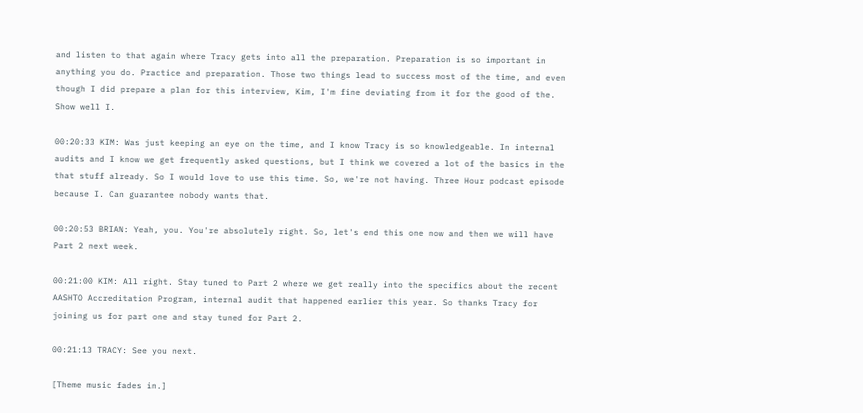and listen to that again where Tracy gets into all the preparation. Preparation is so important in anything you do. Practice and preparation. Those two things lead to success most of the time, and even though I did prepare a plan for this interview, Kim, I'm fine deviating from it for the good of the.  Show well I.

00:20:33 KIM: Was just keeping an eye on the time, and I know Tracy is so knowledgeable. In internal audits and I know we get frequently asked questions, but I think we covered a lot of the basics in the that stuff already. So I would love to use this time. So, we're not having. Three Hour podcast episode because I. Can guarantee nobody wants that.

00:20:53 BRIAN: Yeah, you. You're absolutely right. So, let's end this one now and then we will have Part 2 next week.

00:21:00 KIM: All right. Stay tuned to Part 2 where we get really into the specifics about the recent AASHTO Accreditation Program, internal audit that happened earlier this year. So thanks Tracy for joining us for part one and stay tuned for Part 2.

00:21:13 TRACY: See you next.

[Theme music fades in.]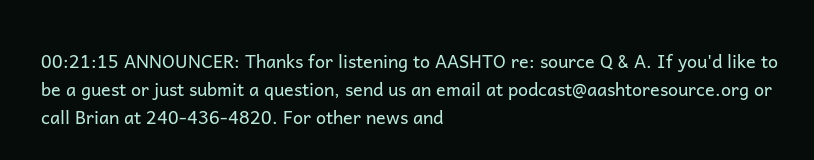00:21:15 ANNOUNCER: Thanks for listening to AASHTO re: source Q & A. If you'd like to be a guest or just submit a question, send us an email at podcast@aashtoresource.org or call Brian at 240-436-4820. For other news and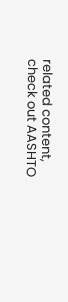related content, check out AASHTO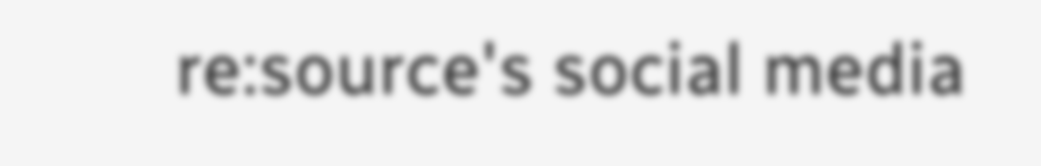re:source's social media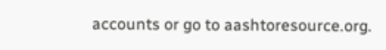accounts or go to aashtoresource.org.